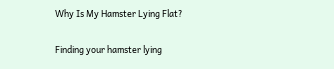Why Is My Hamster Lying Flat?

Finding your hamster lying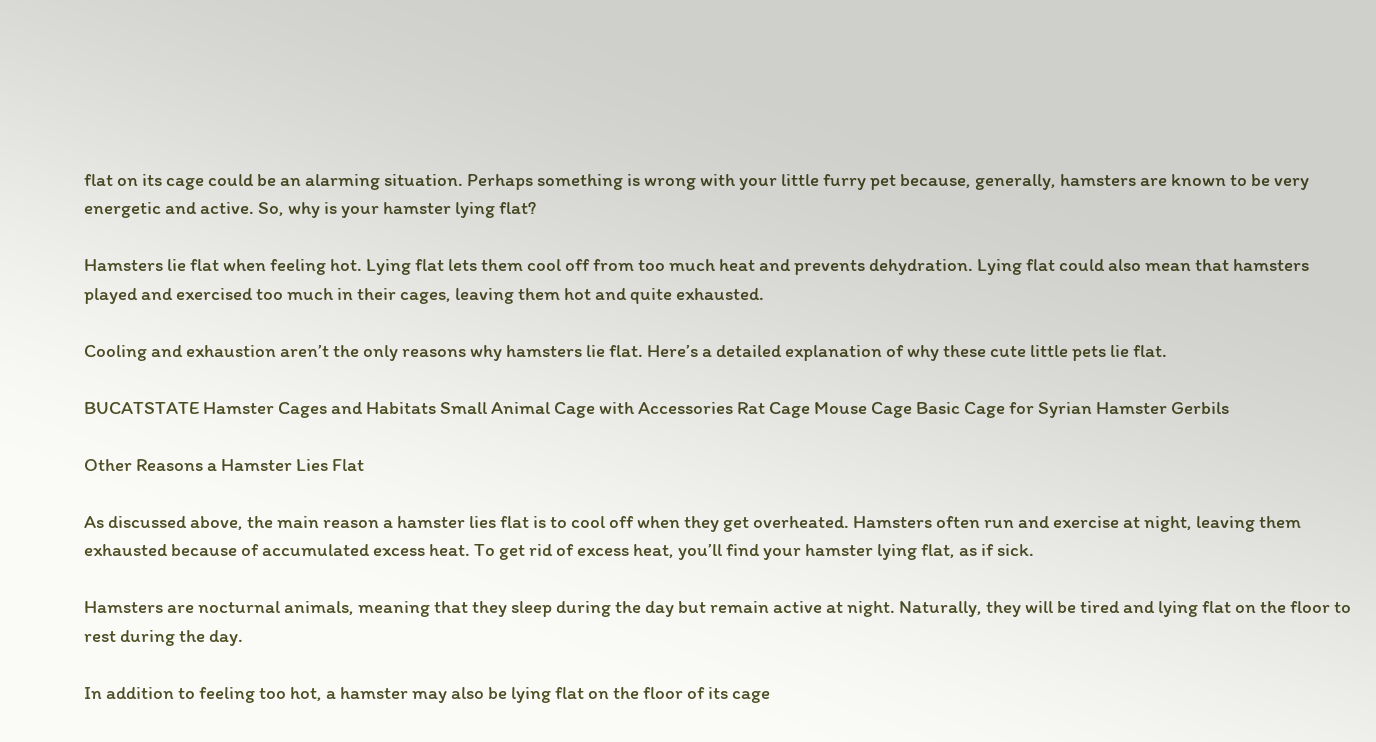flat on its cage could be an alarming situation. Perhaps something is wrong with your little furry pet because, generally, hamsters are known to be very energetic and active. So, why is your hamster lying flat?

Hamsters lie flat when feeling hot. Lying flat lets them cool off from too much heat and prevents dehydration. Lying flat could also mean that hamsters played and exercised too much in their cages, leaving them hot and quite exhausted.

Cooling and exhaustion aren’t the only reasons why hamsters lie flat. Here’s a detailed explanation of why these cute little pets lie flat.

BUCATSTATE Hamster Cages and Habitats Small Animal Cage with Accessories Rat Cage Mouse Cage Basic Cage for Syrian Hamster Gerbils

Other Reasons a Hamster Lies Flat

As discussed above, the main reason a hamster lies flat is to cool off when they get overheated. Hamsters often run and exercise at night, leaving them exhausted because of accumulated excess heat. To get rid of excess heat, you’ll find your hamster lying flat, as if sick.

Hamsters are nocturnal animals, meaning that they sleep during the day but remain active at night. Naturally, they will be tired and lying flat on the floor to rest during the day.

In addition to feeling too hot, a hamster may also be lying flat on the floor of its cage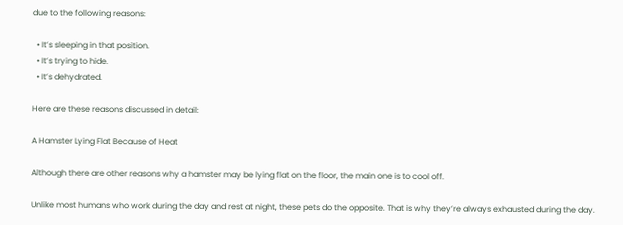due to the following reasons:

  • It’s sleeping in that position.
  • It’s trying to hide.
  • It’s dehydrated.

Here are these reasons discussed in detail:

A Hamster Lying Flat Because of Heat

Although there are other reasons why a hamster may be lying flat on the floor, the main one is to cool off.

Unlike most humans who work during the day and rest at night, these pets do the opposite. That is why they’re always exhausted during the day.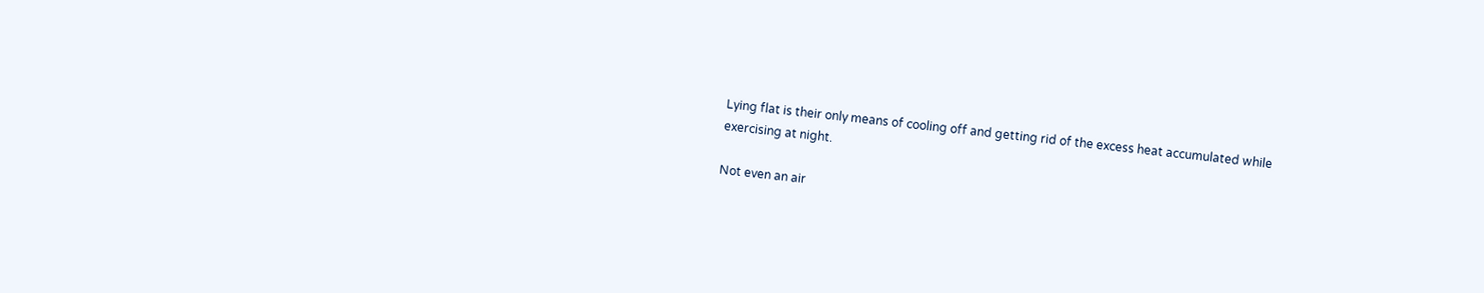Lying flat is their only means of cooling off and getting rid of the excess heat accumulated while exercising at night.

Not even an air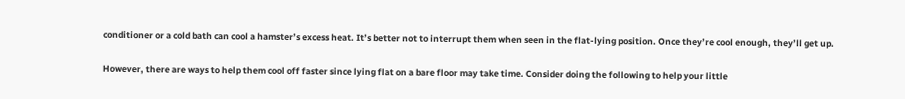conditioner or a cold bath can cool a hamster’s excess heat. It’s better not to interrupt them when seen in the flat-lying position. Once they’re cool enough, they’ll get up.

However, there are ways to help them cool off faster since lying flat on a bare floor may take time. Consider doing the following to help your little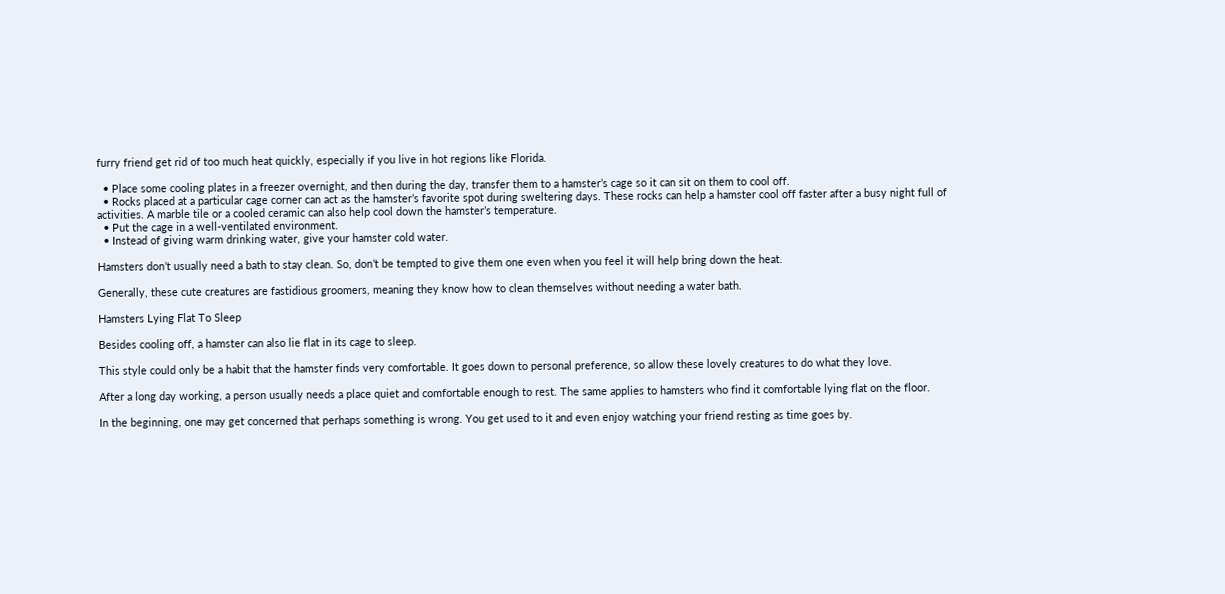furry friend get rid of too much heat quickly, especially if you live in hot regions like Florida.

  • Place some cooling plates in a freezer overnight, and then during the day, transfer them to a hamster’s cage so it can sit on them to cool off.
  • Rocks placed at a particular cage corner can act as the hamster’s favorite spot during sweltering days. These rocks can help a hamster cool off faster after a busy night full of activities. A marble tile or a cooled ceramic can also help cool down the hamster’s temperature.
  • Put the cage in a well-ventilated environment.
  • Instead of giving warm drinking water, give your hamster cold water.

Hamsters don’t usually need a bath to stay clean. So, don’t be tempted to give them one even when you feel it will help bring down the heat.

Generally, these cute creatures are fastidious groomers, meaning they know how to clean themselves without needing a water bath.

Hamsters Lying Flat To Sleep

Besides cooling off, a hamster can also lie flat in its cage to sleep.

This style could only be a habit that the hamster finds very comfortable. It goes down to personal preference, so allow these lovely creatures to do what they love.

After a long day working, a person usually needs a place quiet and comfortable enough to rest. The same applies to hamsters who find it comfortable lying flat on the floor.

In the beginning, one may get concerned that perhaps something is wrong. You get used to it and even enjoy watching your friend resting as time goes by.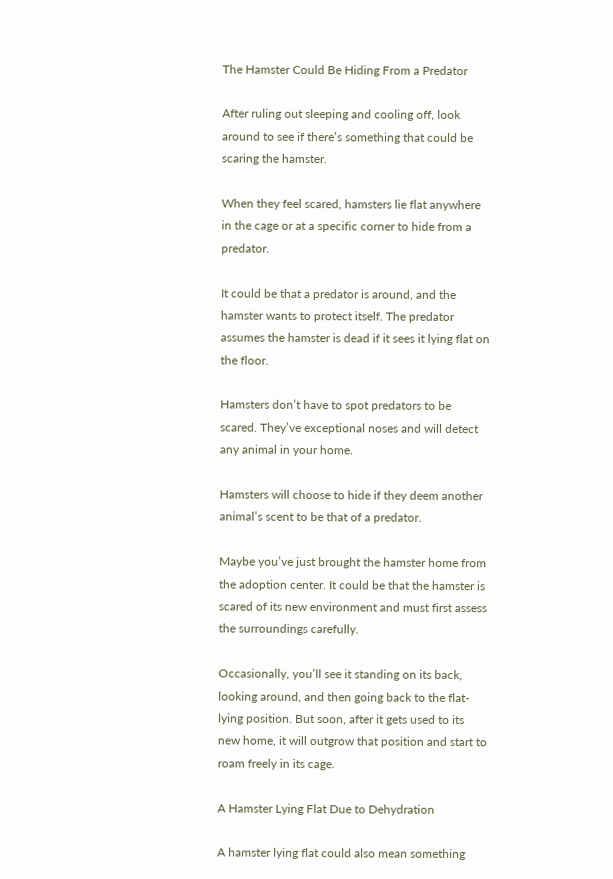The Hamster Could Be Hiding From a Predator

After ruling out sleeping and cooling off, look around to see if there’s something that could be scaring the hamster.

When they feel scared, hamsters lie flat anywhere in the cage or at a specific corner to hide from a predator.

It could be that a predator is around, and the hamster wants to protect itself. The predator assumes the hamster is dead if it sees it lying flat on the floor.

Hamsters don’t have to spot predators to be scared. They’ve exceptional noses and will detect any animal in your home.

Hamsters will choose to hide if they deem another animal’s scent to be that of a predator.

Maybe you’ve just brought the hamster home from the adoption center. It could be that the hamster is scared of its new environment and must first assess the surroundings carefully.

Occasionally, you’ll see it standing on its back, looking around, and then going back to the flat-lying position. But soon, after it gets used to its new home, it will outgrow that position and start to roam freely in its cage.

A Hamster Lying Flat Due to Dehydration

A hamster lying flat could also mean something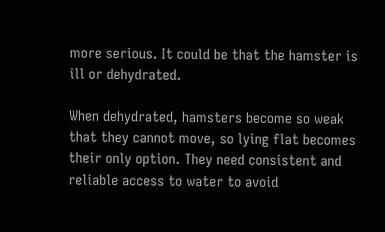more serious. It could be that the hamster is ill or dehydrated.

When dehydrated, hamsters become so weak that they cannot move, so lying flat becomes their only option. They need consistent and reliable access to water to avoid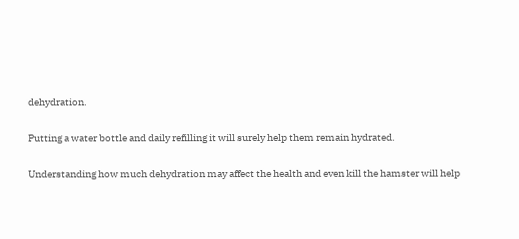dehydration.

Putting a water bottle and daily refilling it will surely help them remain hydrated.

Understanding how much dehydration may affect the health and even kill the hamster will help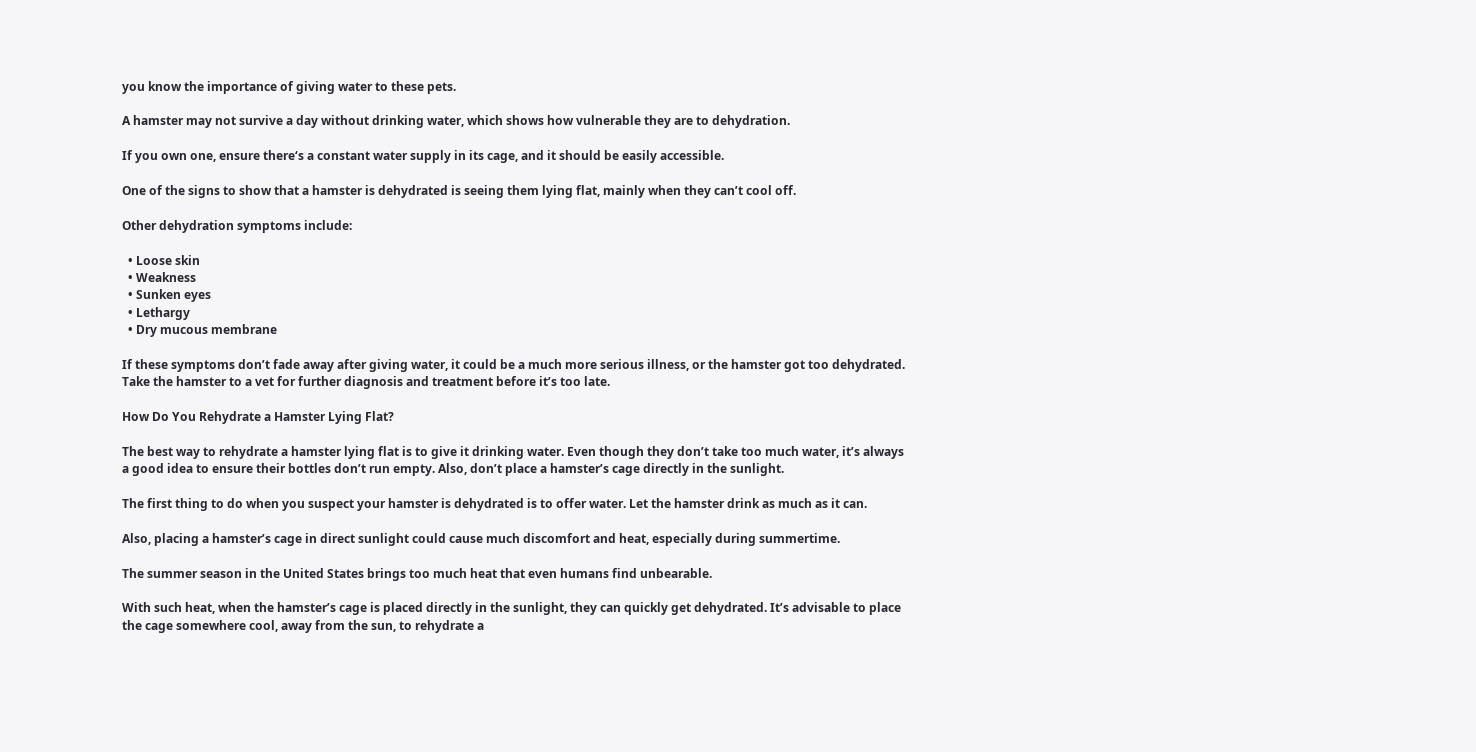you know the importance of giving water to these pets.

A hamster may not survive a day without drinking water, which shows how vulnerable they are to dehydration.

If you own one, ensure there‘s a constant water supply in its cage, and it should be easily accessible.

One of the signs to show that a hamster is dehydrated is seeing them lying flat, mainly when they can’t cool off.

Other dehydration symptoms include:

  • Loose skin
  • Weakness
  • Sunken eyes
  • Lethargy
  • Dry mucous membrane

If these symptoms don’t fade away after giving water, it could be a much more serious illness, or the hamster got too dehydrated. Take the hamster to a vet for further diagnosis and treatment before it’s too late.

How Do You Rehydrate a Hamster Lying Flat?

The best way to rehydrate a hamster lying flat is to give it drinking water. Even though they don’t take too much water, it’s always a good idea to ensure their bottles don’t run empty. Also, don’t place a hamster’s cage directly in the sunlight.

The first thing to do when you suspect your hamster is dehydrated is to offer water. Let the hamster drink as much as it can.

Also, placing a hamster’s cage in direct sunlight could cause much discomfort and heat, especially during summertime.

The summer season in the United States brings too much heat that even humans find unbearable.

With such heat, when the hamster’s cage is placed directly in the sunlight, they can quickly get dehydrated. It’s advisable to place the cage somewhere cool, away from the sun, to rehydrate a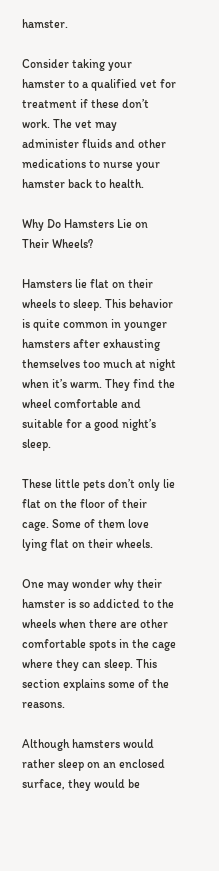hamster.

Consider taking your hamster to a qualified vet for treatment if these don’t work. The vet may administer fluids and other medications to nurse your hamster back to health.

Why Do Hamsters Lie on Their Wheels?

Hamsters lie flat on their wheels to sleep. This behavior is quite common in younger hamsters after exhausting themselves too much at night when it’s warm. They find the wheel comfortable and suitable for a good night’s sleep.

These little pets don’t only lie flat on the floor of their cage. Some of them love lying flat on their wheels.

One may wonder why their hamster is so addicted to the wheels when there are other comfortable spots in the cage where they can sleep. This section explains some of the reasons.

Although hamsters would rather sleep on an enclosed surface, they would be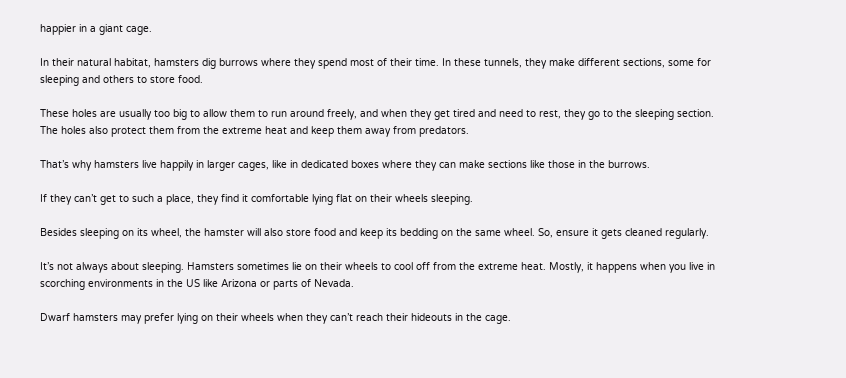happier in a giant cage.

In their natural habitat, hamsters dig burrows where they spend most of their time. In these tunnels, they make different sections, some for sleeping and others to store food.

These holes are usually too big to allow them to run around freely, and when they get tired and need to rest, they go to the sleeping section. The holes also protect them from the extreme heat and keep them away from predators.

That’s why hamsters live happily in larger cages, like in dedicated boxes where they can make sections like those in the burrows.

If they can’t get to such a place, they find it comfortable lying flat on their wheels sleeping.

Besides sleeping on its wheel, the hamster will also store food and keep its bedding on the same wheel. So, ensure it gets cleaned regularly.

It’s not always about sleeping. Hamsters sometimes lie on their wheels to cool off from the extreme heat. Mostly, it happens when you live in scorching environments in the US like Arizona or parts of Nevada.

Dwarf hamsters may prefer lying on their wheels when they can’t reach their hideouts in the cage.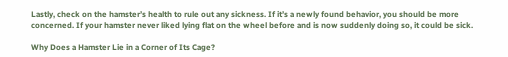Lastly, check on the hamster’s health to rule out any sickness. If it’s a newly found behavior, you should be more concerned. If your hamster never liked lying flat on the wheel before and is now suddenly doing so, it could be sick.

Why Does a Hamster Lie in a Corner of Its Cage?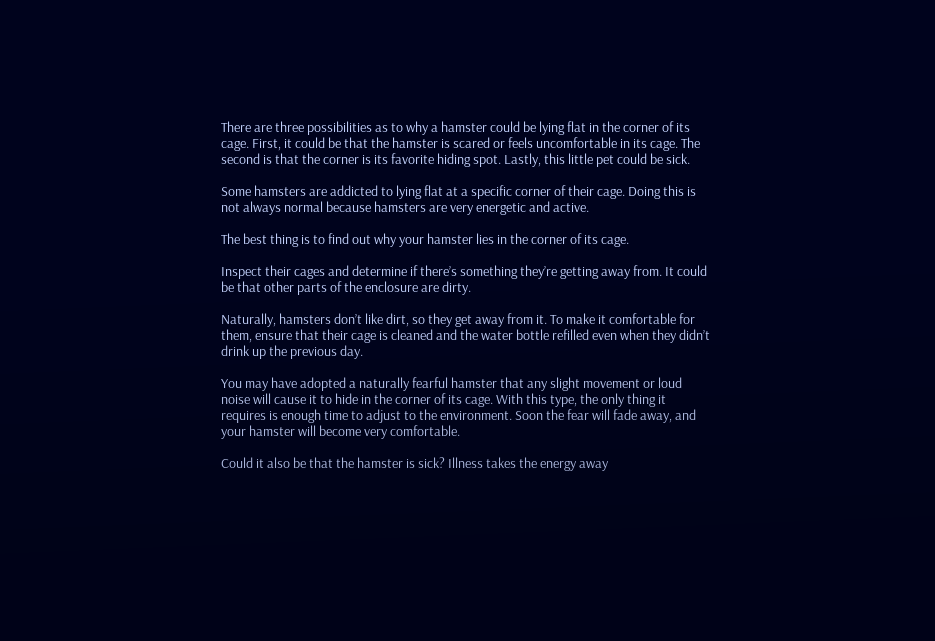There are three possibilities as to why a hamster could be lying flat in the corner of its cage. First, it could be that the hamster is scared or feels uncomfortable in its cage. The second is that the corner is its favorite hiding spot. Lastly, this little pet could be sick.

Some hamsters are addicted to lying flat at a specific corner of their cage. Doing this is not always normal because hamsters are very energetic and active.

The best thing is to find out why your hamster lies in the corner of its cage.

Inspect their cages and determine if there’s something they’re getting away from. It could be that other parts of the enclosure are dirty.

Naturally, hamsters don’t like dirt, so they get away from it. To make it comfortable for them, ensure that their cage is cleaned and the water bottle refilled even when they didn’t drink up the previous day.

You may have adopted a naturally fearful hamster that any slight movement or loud noise will cause it to hide in the corner of its cage. With this type, the only thing it requires is enough time to adjust to the environment. Soon the fear will fade away, and your hamster will become very comfortable.

Could it also be that the hamster is sick? Illness takes the energy away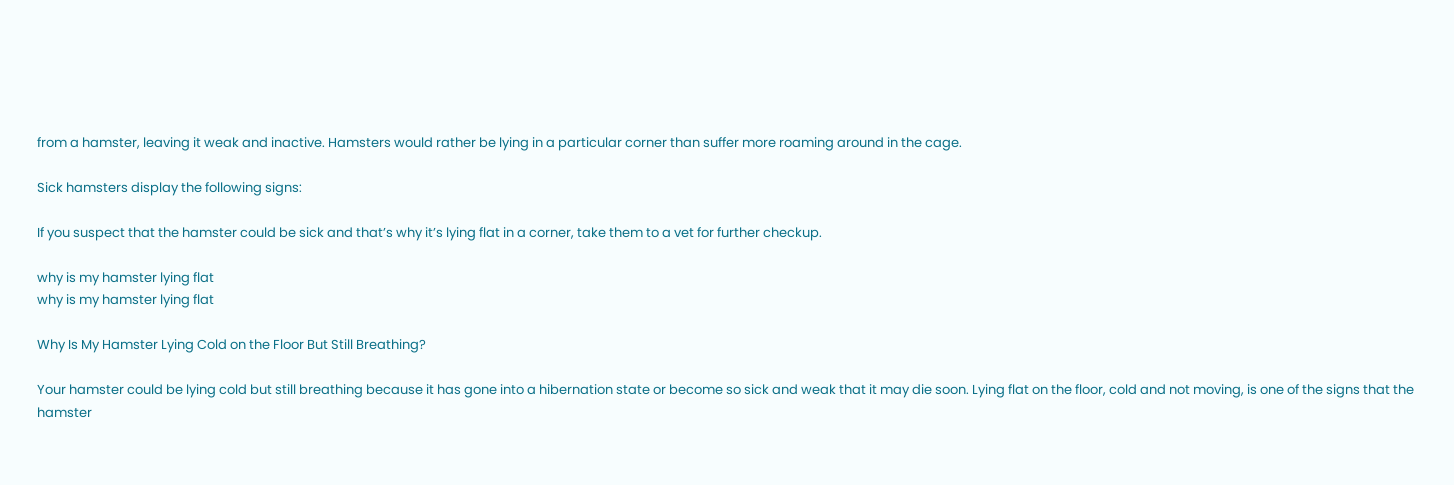from a hamster, leaving it weak and inactive. Hamsters would rather be lying in a particular corner than suffer more roaming around in the cage.

Sick hamsters display the following signs:

If you suspect that the hamster could be sick and that’s why it’s lying flat in a corner, take them to a vet for further checkup.

why is my hamster lying flat
why is my hamster lying flat

Why Is My Hamster Lying Cold on the Floor But Still Breathing?

Your hamster could be lying cold but still breathing because it has gone into a hibernation state or become so sick and weak that it may die soon. Lying flat on the floor, cold and not moving, is one of the signs that the hamster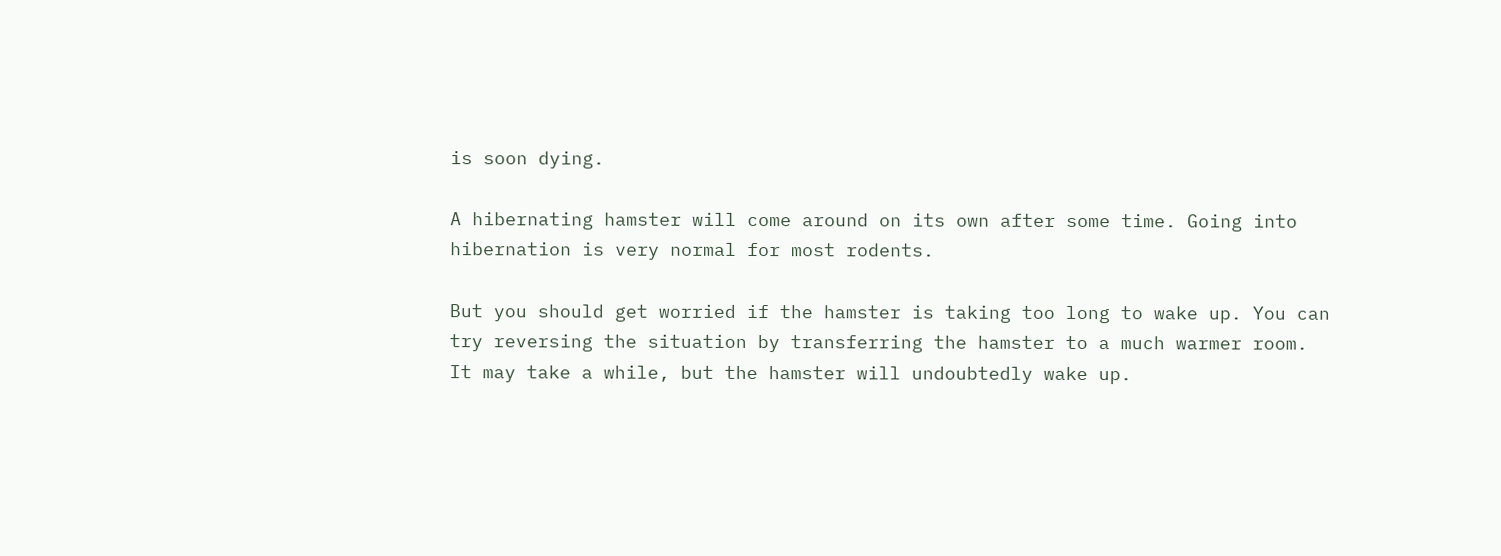is soon dying.

A hibernating hamster will come around on its own after some time. Going into hibernation is very normal for most rodents.

But you should get worried if the hamster is taking too long to wake up. You can try reversing the situation by transferring the hamster to a much warmer room. It may take a while, but the hamster will undoubtedly wake up.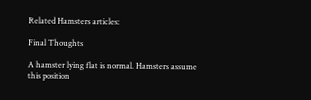Related Hamsters articles:

Final Thoughts

A hamster lying flat is normal. Hamsters assume this position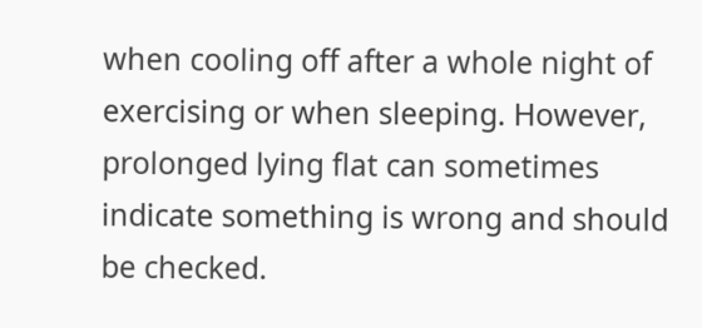when cooling off after a whole night of exercising or when sleeping. However, prolonged lying flat can sometimes indicate something is wrong and should be checked.